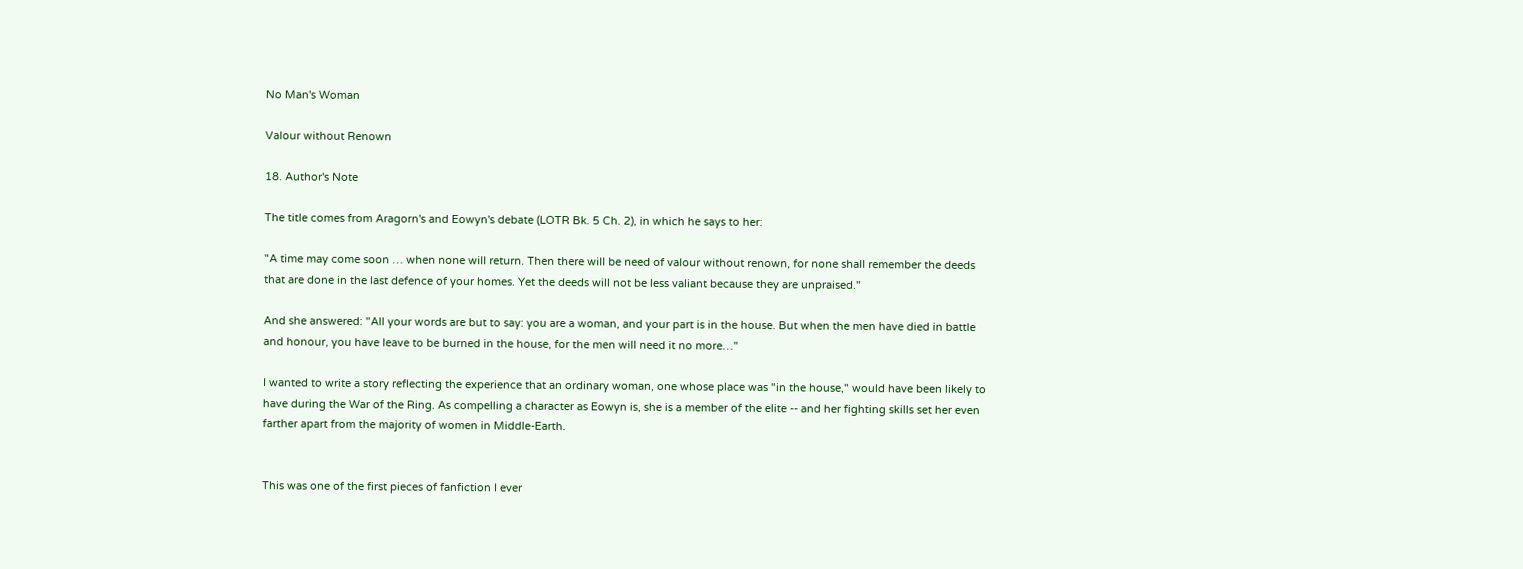No Man's Woman

Valour without Renown

18. Author's Note

The title comes from Aragorn's and Eowyn's debate (LOTR Bk. 5 Ch. 2), in which he says to her:

"A time may come soon … when none will return. Then there will be need of valour without renown, for none shall remember the deeds that are done in the last defence of your homes. Yet the deeds will not be less valiant because they are unpraised."

And she answered: "All your words are but to say: you are a woman, and your part is in the house. But when the men have died in battle and honour, you have leave to be burned in the house, for the men will need it no more…"

I wanted to write a story reflecting the experience that an ordinary woman, one whose place was "in the house," would have been likely to have during the War of the Ring. As compelling a character as Eowyn is, she is a member of the elite -- and her fighting skills set her even farther apart from the majority of women in Middle-Earth.


This was one of the first pieces of fanfiction I ever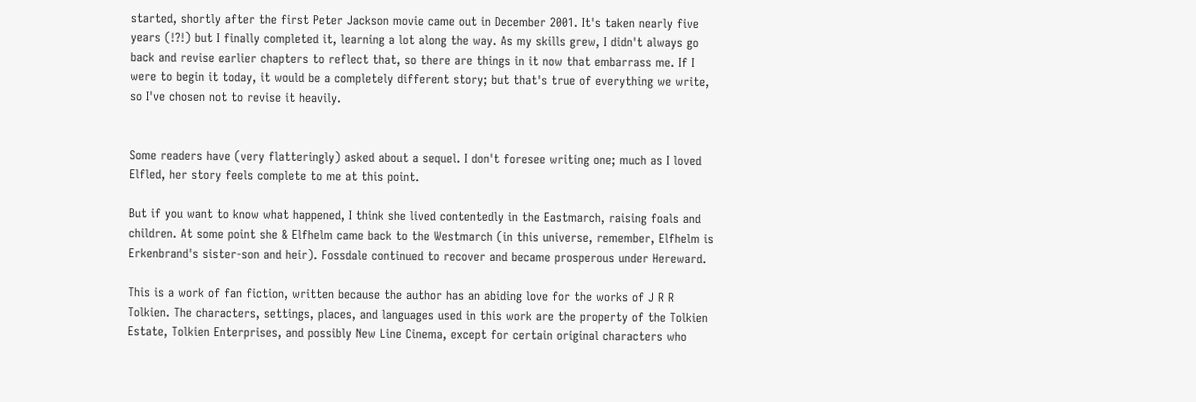started, shortly after the first Peter Jackson movie came out in December 2001. It's taken nearly five years (!?!) but I finally completed it, learning a lot along the way. As my skills grew, I didn't always go back and revise earlier chapters to reflect that, so there are things in it now that embarrass me. If I were to begin it today, it would be a completely different story; but that's true of everything we write, so I've chosen not to revise it heavily.


Some readers have (very flatteringly) asked about a sequel. I don't foresee writing one; much as I loved Elfled, her story feels complete to me at this point.

But if you want to know what happened, I think she lived contentedly in the Eastmarch, raising foals and children. At some point she & Elfhelm came back to the Westmarch (in this universe, remember, Elfhelm is Erkenbrand's sister-son and heir). Fossdale continued to recover and became prosperous under Hereward.

This is a work of fan fiction, written because the author has an abiding love for the works of J R R Tolkien. The characters, settings, places, and languages used in this work are the property of the Tolkien Estate, Tolkien Enterprises, and possibly New Line Cinema, except for certain original characters who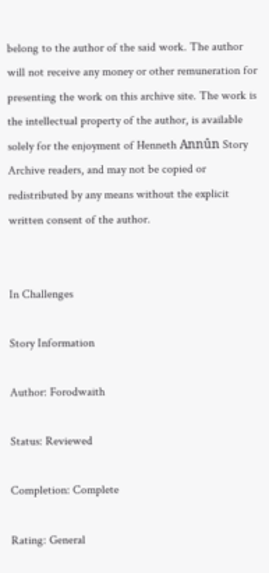belong to the author of the said work. The author will not receive any money or other remuneration for presenting the work on this archive site. The work is the intellectual property of the author, is available solely for the enjoyment of Henneth Annûn Story Archive readers, and may not be copied or redistributed by any means without the explicit written consent of the author.


In Challenges

Story Information

Author: Forodwaith

Status: Reviewed

Completion: Complete

Rating: General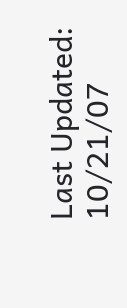Last Updated: 10/21/07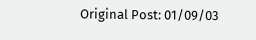Original Post: 01/09/03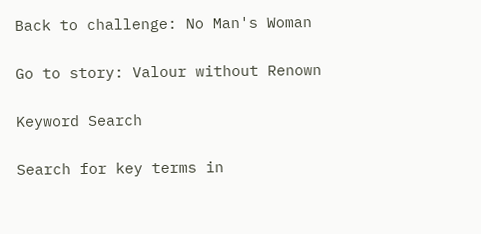Back to challenge: No Man's Woman

Go to story: Valour without Renown

Keyword Search

Search for key terms in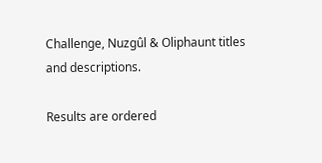Challenge, Nuzgûl & Oliphaunt titles and descriptions.

Results are ordered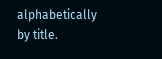alphabetically by title.